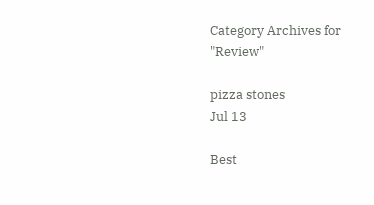Category Archives for "Review"

pizza stones
Jul 13

Best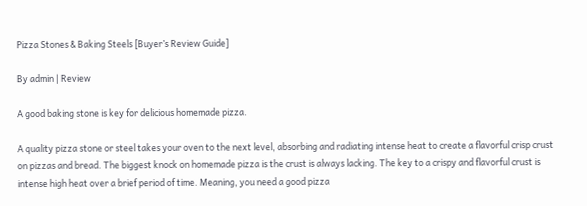Pizza Stones & Baking Steels [Buyer’s Review Guide]

By admin | Review

A good baking stone is key for delicious homemade pizza.

A quality pizza stone or steel takes your oven to the next level, absorbing and radiating intense heat to create a flavorful crisp crust on pizzas and bread. The biggest knock on homemade pizza is the crust is always lacking. The key to a crispy and flavorful crust is intense high heat over a brief period of time. Meaning, you need a good pizza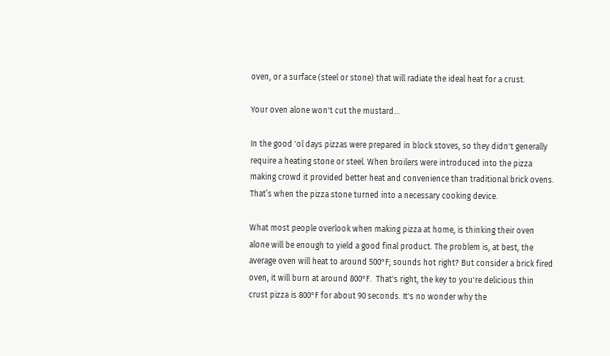oven, or a surface (steel or stone) that will radiate the ideal heat for a crust.

Your oven alone won't cut the mustard...

In the good 'ol days pizzas were prepared in block stoves, so they didn't generally require a heating stone or steel. When broilers were introduced into the pizza making crowd it provided better heat and convenience than traditional brick ovens. That’s when the pizza stone turned into a necessary cooking device.

What most people overlook when making pizza at home, is thinking their oven alone will be enough to yield a good final product. The problem is, at best, the average oven will heat to around 500°F; sounds hot right? But consider a brick fired oven, it will burn at around 800°F.  That's right, the key to you're delicious thin crust pizza is 800°F for about 90 seconds. It's no wonder why the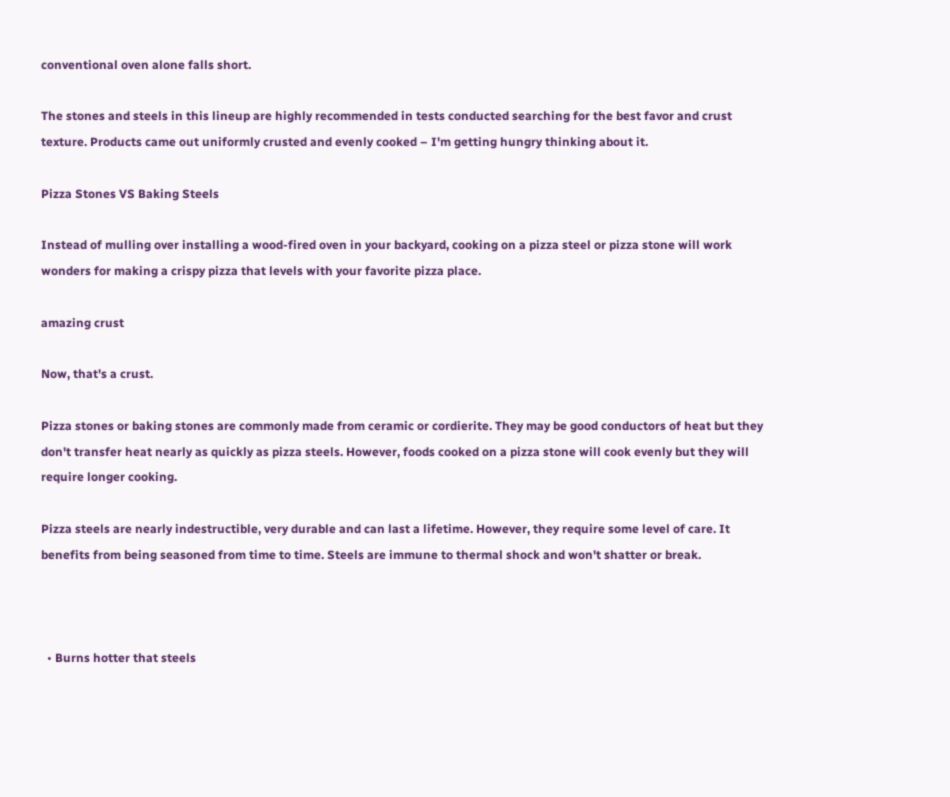conventional oven alone falls short.

The stones and steels in this lineup are highly recommended in tests conducted searching for the best favor and crust texture. Products came out uniformly crusted and evenly cooked – I'm getting hungry thinking about it.

Pizza Stones VS Baking Steels

Instead of mulling over installing a wood-fired oven in your backyard, cooking on a pizza steel or pizza stone will work wonders for making a crispy pizza that levels with your favorite pizza place.

amazing crust

Now, that's a crust.

Pizza stones or baking stones are commonly made from ceramic or cordierite. They may be good conductors of heat but they don't transfer heat nearly as quickly as pizza steels. However, foods cooked on a pizza stone will cook evenly but they will require longer cooking.

Pizza steels are nearly indestructible, very durable and can last a lifetime. However, they require some level of care. It benefits from being seasoned from time to time. Steels are immune to thermal shock and won't shatter or break.



  • Burns hotter that steels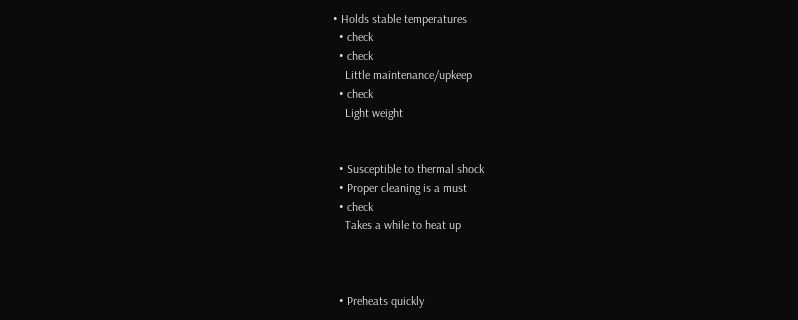• Holds stable temperatures
  • check
  • check
    Little maintenance/upkeep
  • check
    Light weight


  • Susceptible to thermal shock
  • Proper cleaning is a must
  • check
    Takes a while to heat up



  • Preheats quickly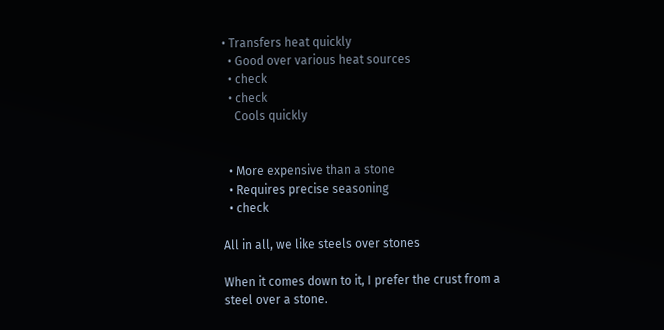• Transfers heat quickly
  • Good over various heat sources
  • check
  • check
    Cools quickly


  • More expensive than a stone
  • Requires precise seasoning
  • check

All in all, we like steels over stones

When it comes down to it, I prefer the crust from a steel over a stone.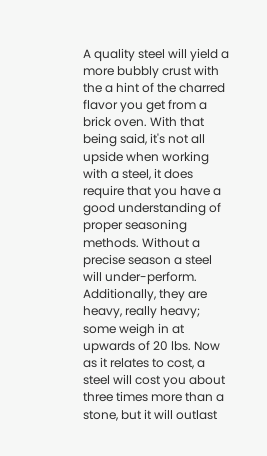A quality steel will yield a more bubbly crust with the a hint of the charred flavor you get from a brick oven. With that being said, it's not all upside when working with a steel, it does require that you have a good understanding of proper seasoning methods. Without a precise season a steel will under-perform. Additionally, they are heavy, really heavy; some weigh in at upwards of 20 lbs. Now as it relates to cost, a steel will cost you about three times more than a stone, but it will outlast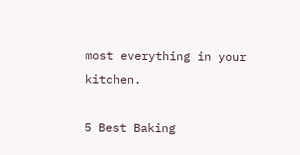most everything in your kitchen.

5 Best Baking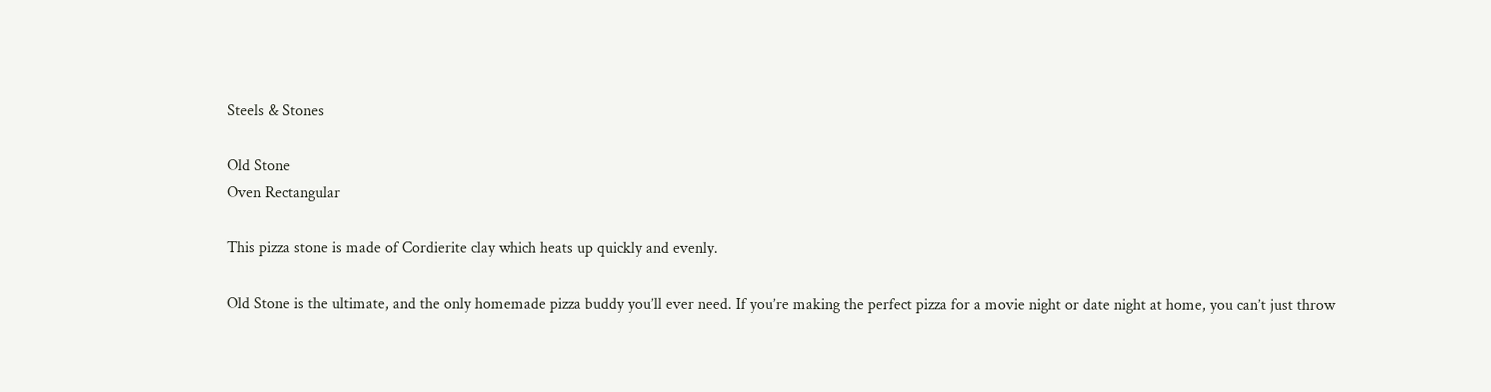Steels & Stones

Old Stone
Oven Rectangular

This pizza stone is made of Cordierite clay which heats up quickly and evenly.

Old Stone is the ultimate, and the only homemade pizza buddy you’ll ever need. If you’re making the perfect pizza for a movie night or date night at home, you can’t just throw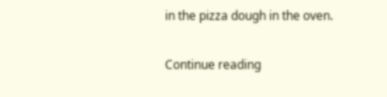in the pizza dough in the oven.

Continue reading